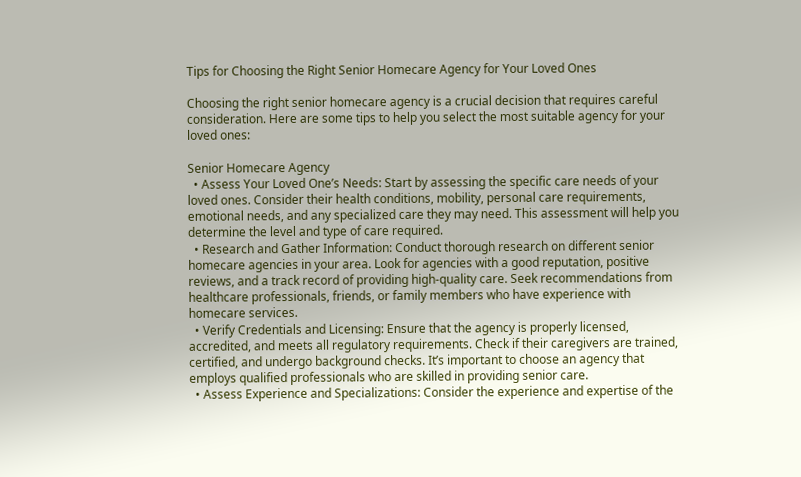Tips for Choosing the Right Senior Homecare Agency for Your Loved Ones

Choosing the right senior homecare agency is a crucial decision that requires careful consideration. Here are some tips to help you select the most suitable agency for your loved ones:

Senior Homecare Agency
  • Assess Your Loved One’s Needs: Start by assessing the specific care needs of your loved ones. Consider their health conditions, mobility, personal care requirements, emotional needs, and any specialized care they may need. This assessment will help you determine the level and type of care required.
  • Research and Gather Information: Conduct thorough research on different senior homecare agencies in your area. Look for agencies with a good reputation, positive reviews, and a track record of providing high-quality care. Seek recommendations from healthcare professionals, friends, or family members who have experience with homecare services.
  • Verify Credentials and Licensing: Ensure that the agency is properly licensed, accredited, and meets all regulatory requirements. Check if their caregivers are trained, certified, and undergo background checks. It’s important to choose an agency that employs qualified professionals who are skilled in providing senior care.
  • Assess Experience and Specializations: Consider the experience and expertise of the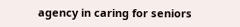agency in caring for seniors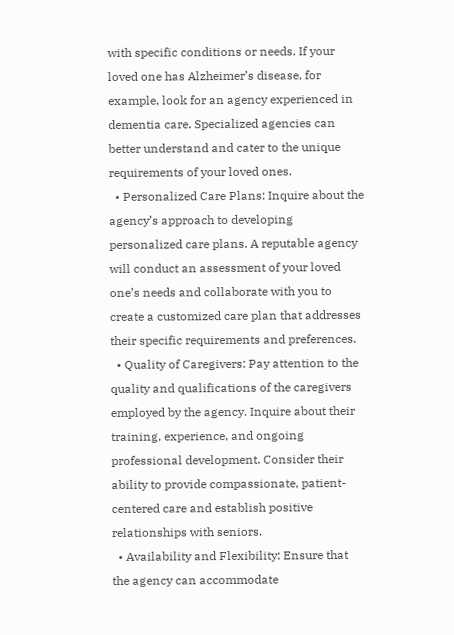with specific conditions or needs. If your loved one has Alzheimer’s disease, for example, look for an agency experienced in dementia care. Specialized agencies can better understand and cater to the unique requirements of your loved ones.
  • Personalized Care Plans: Inquire about the agency’s approach to developing personalized care plans. A reputable agency will conduct an assessment of your loved one’s needs and collaborate with you to create a customized care plan that addresses their specific requirements and preferences.
  • Quality of Caregivers: Pay attention to the quality and qualifications of the caregivers employed by the agency. Inquire about their training, experience, and ongoing professional development. Consider their ability to provide compassionate, patient-centered care and establish positive relationships with seniors.
  • Availability and Flexibility: Ensure that the agency can accommodate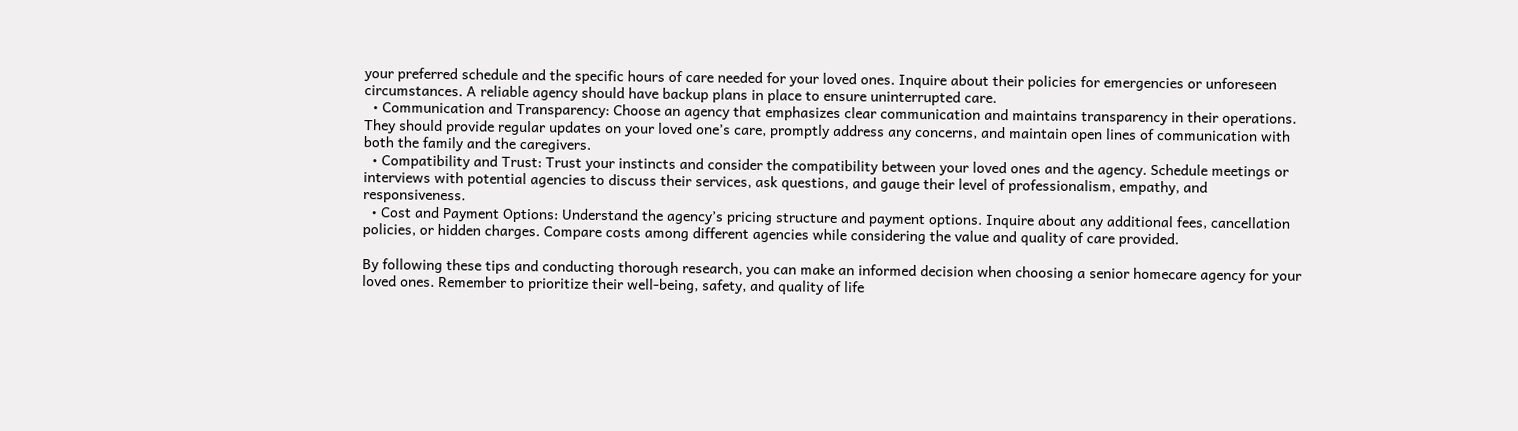your preferred schedule and the specific hours of care needed for your loved ones. Inquire about their policies for emergencies or unforeseen circumstances. A reliable agency should have backup plans in place to ensure uninterrupted care.
  • Communication and Transparency: Choose an agency that emphasizes clear communication and maintains transparency in their operations. They should provide regular updates on your loved one’s care, promptly address any concerns, and maintain open lines of communication with both the family and the caregivers.
  • Compatibility and Trust: Trust your instincts and consider the compatibility between your loved ones and the agency. Schedule meetings or interviews with potential agencies to discuss their services, ask questions, and gauge their level of professionalism, empathy, and responsiveness.
  • Cost and Payment Options: Understand the agency’s pricing structure and payment options. Inquire about any additional fees, cancellation policies, or hidden charges. Compare costs among different agencies while considering the value and quality of care provided.

By following these tips and conducting thorough research, you can make an informed decision when choosing a senior homecare agency for your loved ones. Remember to prioritize their well-being, safety, and quality of life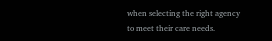when selecting the right agency to meet their care needs.